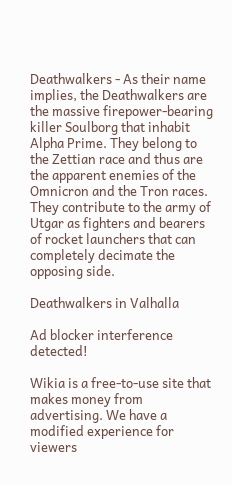Deathwalkers - As their name implies, the Deathwalkers are the massive firepower-bearing killer Soulborg that inhabit Alpha Prime. They belong to the Zettian race and thus are the apparent enemies of the Omnicron and the Tron races. They contribute to the army of Utgar as fighters and bearers of rocket launchers that can completely decimate the opposing side.

Deathwalkers in Valhalla

Ad blocker interference detected!

Wikia is a free-to-use site that makes money from advertising. We have a modified experience for viewers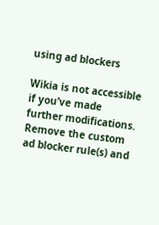using ad blockers

Wikia is not accessible if you’ve made further modifications. Remove the custom ad blocker rule(s) and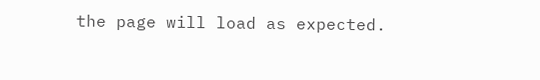the page will load as expected.